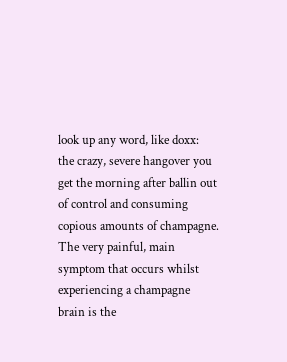look up any word, like doxx:
the crazy, severe hangover you get the morning after ballin out of control and consuming copious amounts of champagne.
The very painful, main symptom that occurs whilst experiencing a champagne brain is the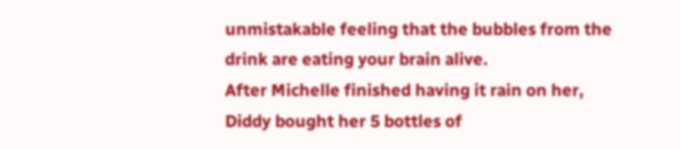unmistakable feeling that the bubbles from the drink are eating your brain alive.
After Michelle finished having it rain on her, Diddy bought her 5 bottles of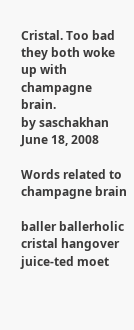Cristal. Too bad they both woke up with champagne brain.
by saschakhan June 18, 2008

Words related to champagne brain

baller ballerholic cristal hangover juice-ted moet